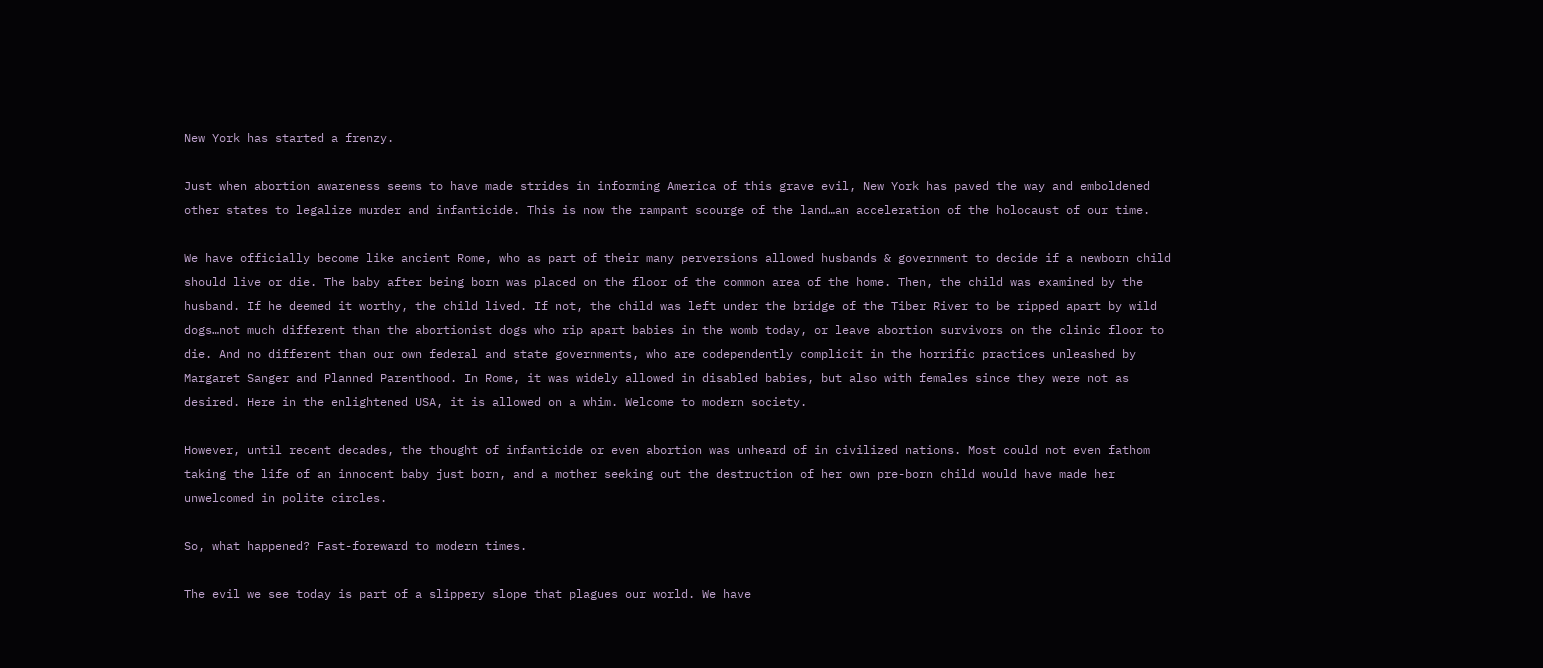New York has started a frenzy.

Just when abortion awareness seems to have made strides in informing America of this grave evil, New York has paved the way and emboldened other states to legalize murder and infanticide. This is now the rampant scourge of the land…an acceleration of the holocaust of our time.

We have officially become like ancient Rome, who as part of their many perversions allowed husbands & government to decide if a newborn child should live or die. The baby after being born was placed on the floor of the common area of the home. Then, the child was examined by the husband. If he deemed it worthy, the child lived. If not, the child was left under the bridge of the Tiber River to be ripped apart by wild dogs…not much different than the abortionist dogs who rip apart babies in the womb today, or leave abortion survivors on the clinic floor to die. And no different than our own federal and state governments, who are codependently complicit in the horrific practices unleashed by Margaret Sanger and Planned Parenthood. In Rome, it was widely allowed in disabled babies, but also with females since they were not as desired. Here in the enlightened USA, it is allowed on a whim. Welcome to modern society.

However, until recent decades, the thought of infanticide or even abortion was unheard of in civilized nations. Most could not even fathom taking the life of an innocent baby just born, and a mother seeking out the destruction of her own pre-born child would have made her unwelcomed in polite circles.

So, what happened? Fast-foreward to modern times.

The evil we see today is part of a slippery slope that plagues our world. We have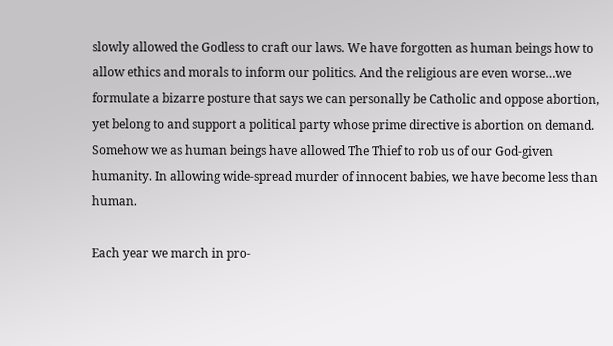slowly allowed the Godless to craft our laws. We have forgotten as human beings how to allow ethics and morals to inform our politics. And the religious are even worse…we formulate a bizarre posture that says we can personally be Catholic and oppose abortion, yet belong to and support a political party whose prime directive is abortion on demand. Somehow we as human beings have allowed The Thief to rob us of our God-given humanity. In allowing wide-spread murder of innocent babies, we have become less than human.

Each year we march in pro-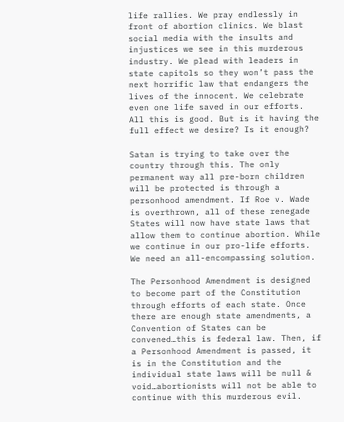life rallies. We pray endlessly in front of abortion clinics. We blast social media with the insults and injustices we see in this murderous industry. We plead with leaders in state capitols so they won’t pass the next horrific law that endangers the lives of the innocent. We celebrate even one life saved in our efforts. All this is good. But is it having the full effect we desire? Is it enough?

Satan is trying to take over the country through this. The only permanent way all pre-born children will be protected is through a personhood amendment. If Roe v. Wade is overthrown, all of these renegade States will now have state laws that allow them to continue abortion. While we continue in our pro-life efforts. We need an all-encompassing solution.

The Personhood Amendment is designed to become part of the Constitution through efforts of each state. Once there are enough state amendments, a Convention of States can be convened…this is federal law. Then, if a Personhood Amendment is passed, it is in the Constitution and the individual state laws will be null & void…abortionists will not be able to continue with this murderous evil.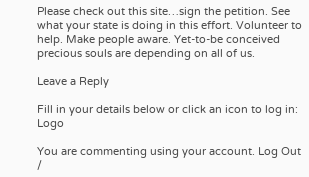Please check out this site…sign the petition. See what your state is doing in this effort. Volunteer to help. Make people aware. Yet-to-be conceived precious souls are depending on all of us.

Leave a Reply

Fill in your details below or click an icon to log in: Logo

You are commenting using your account. Log Out /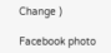Change )

Facebook photo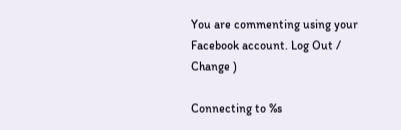You are commenting using your Facebook account. Log Out /  Change )

Connecting to %s